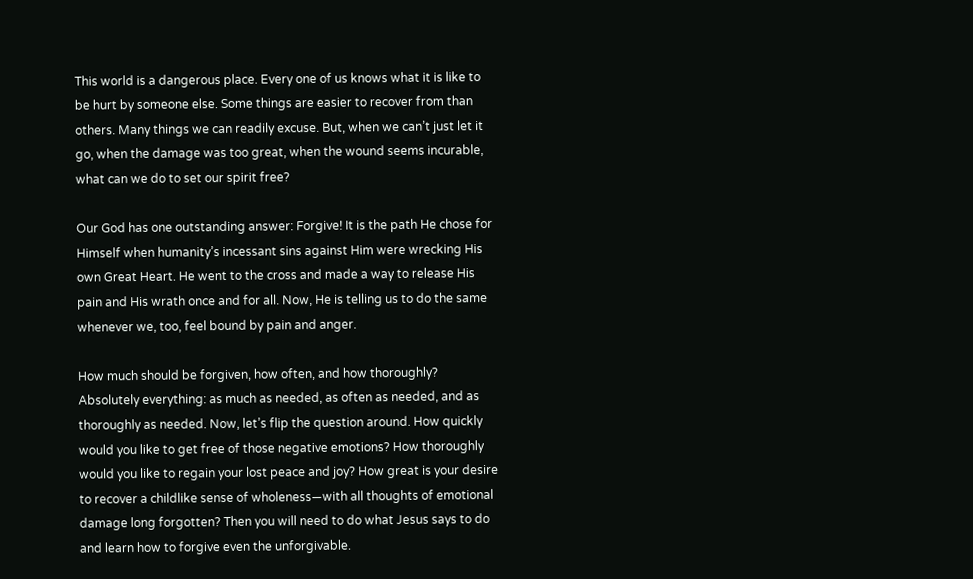This world is a dangerous place. Every one of us knows what it is like to be hurt by someone else. Some things are easier to recover from than others. Many things we can readily excuse. But, when we can’t just let it go, when the damage was too great, when the wound seems incurable, what can we do to set our spirit free?

Our God has one outstanding answer: Forgive! It is the path He chose for Himself when humanity’s incessant sins against Him were wrecking His own Great Heart. He went to the cross and made a way to release His pain and His wrath once and for all. Now, He is telling us to do the same whenever we, too, feel bound by pain and anger.

How much should be forgiven, how often, and how thoroughly? Absolutely everything: as much as needed, as often as needed, and as thoroughly as needed. Now, let’s flip the question around. How quickly would you like to get free of those negative emotions? How thoroughly would you like to regain your lost peace and joy? How great is your desire to recover a childlike sense of wholeness—with all thoughts of emotional damage long forgotten? Then you will need to do what Jesus says to do and learn how to forgive even the unforgivable.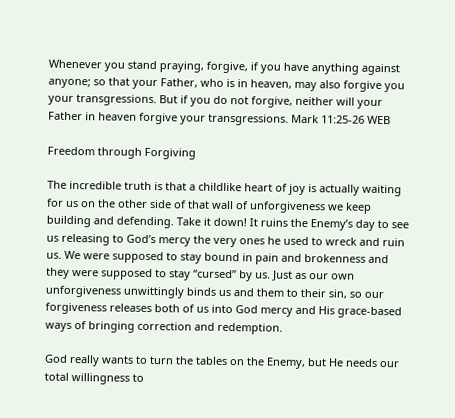Whenever you stand praying, forgive, if you have anything against anyone; so that your Father, who is in heaven, may also forgive you your transgressions. But if you do not forgive, neither will your Father in heaven forgive your transgressions. Mark 11:25-26 WEB

Freedom through Forgiving

The incredible truth is that a childlike heart of joy is actually waiting for us on the other side of that wall of unforgiveness we keep building and defending. Take it down! It ruins the Enemy’s day to see us releasing to God’s mercy the very ones he used to wreck and ruin us. We were supposed to stay bound in pain and brokenness and they were supposed to stay “cursed” by us. Just as our own unforgiveness unwittingly binds us and them to their sin, so our forgiveness releases both of us into God mercy and His grace-based ways of bringing correction and redemption.

God really wants to turn the tables on the Enemy, but He needs our total willingness to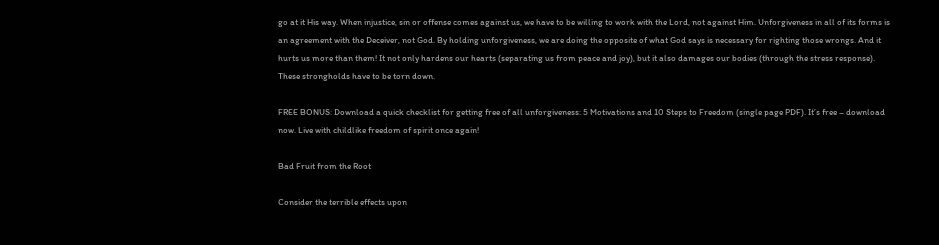go at it His way. When injustice, sin or offense comes against us, we have to be willing to work with the Lord, not against Him. Unforgiveness in all of its forms is an agreement with the Deceiver, not God. By holding unforgiveness, we are doing the opposite of what God says is necessary for righting those wrongs. And it hurts us more than them! It not only hardens our hearts (separating us from peace and joy), but it also damages our bodies (through the stress response). These strongholds have to be torn down.

FREE BONUS: Download a quick checklist for getting free of all unforgiveness: 5 Motivations and 10 Steps to Freedom (single page PDF). It’s free – download now. Live with childlike freedom of spirit once again!

Bad Fruit from the Root

Consider the terrible effects upon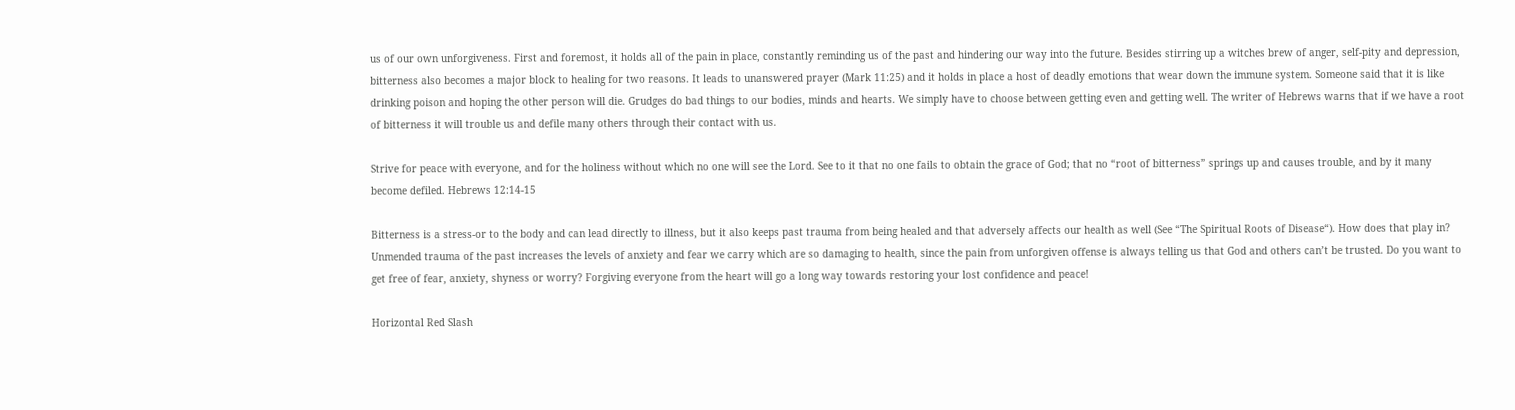us of our own unforgiveness. First and foremost, it holds all of the pain in place, constantly reminding us of the past and hindering our way into the future. Besides stirring up a witches brew of anger, self-pity and depression, bitterness also becomes a major block to healing for two reasons. It leads to unanswered prayer (Mark 11:25) and it holds in place a host of deadly emotions that wear down the immune system. Someone said that it is like drinking poison and hoping the other person will die. Grudges do bad things to our bodies, minds and hearts. We simply have to choose between getting even and getting well. The writer of Hebrews warns that if we have a root of bitterness it will trouble us and defile many others through their contact with us.

Strive for peace with everyone, and for the holiness without which no one will see the Lord. See to it that no one fails to obtain the grace of God; that no “root of bitterness” springs up and causes trouble, and by it many become defiled. Hebrews 12:14-15

Bitterness is a stress-or to the body and can lead directly to illness, but it also keeps past trauma from being healed and that adversely affects our health as well (See “The Spiritual Roots of Disease“). How does that play in?  Unmended trauma of the past increases the levels of anxiety and fear we carry which are so damaging to health, since the pain from unforgiven offense is always telling us that God and others can’t be trusted. Do you want to get free of fear, anxiety, shyness or worry? Forgiving everyone from the heart will go a long way towards restoring your lost confidence and peace!

Horizontal Red Slash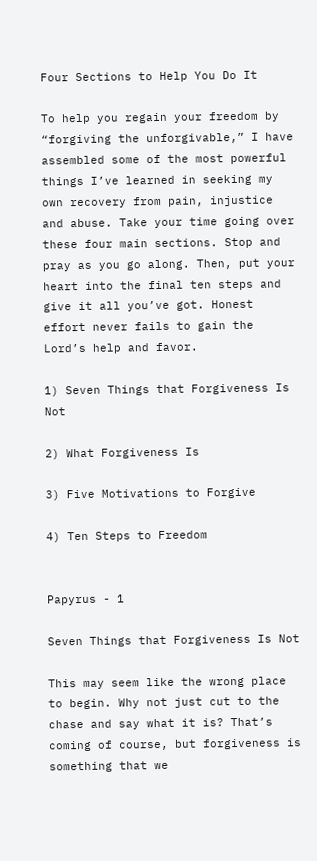Four Sections to Help You Do It

To help you regain your freedom by “forgiving the unforgivable,” I have assembled some of the most powerful things I’ve learned in seeking my own recovery from pain, injustice and abuse. Take your time going over these four main sections. Stop and pray as you go along. Then, put your heart into the final ten steps and give it all you’ve got. Honest effort never fails to gain the Lord’s help and favor.

1) Seven Things that Forgiveness Is Not

2) What Forgiveness Is

3) Five Motivations to Forgive

4) Ten Steps to Freedom


Papyrus - 1

Seven Things that Forgiveness Is Not

This may seem like the wrong place to begin. Why not just cut to the chase and say what it is? That’s coming of course, but forgiveness is something that we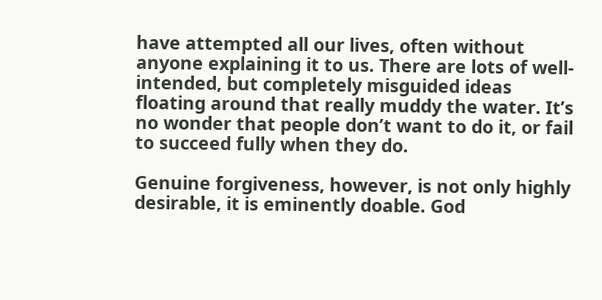have attempted all our lives, often without anyone explaining it to us. There are lots of well-intended, but completely misguided ideas floating around that really muddy the water. It’s no wonder that people don’t want to do it, or fail to succeed fully when they do.

Genuine forgiveness, however, is not only highly desirable, it is eminently doable. God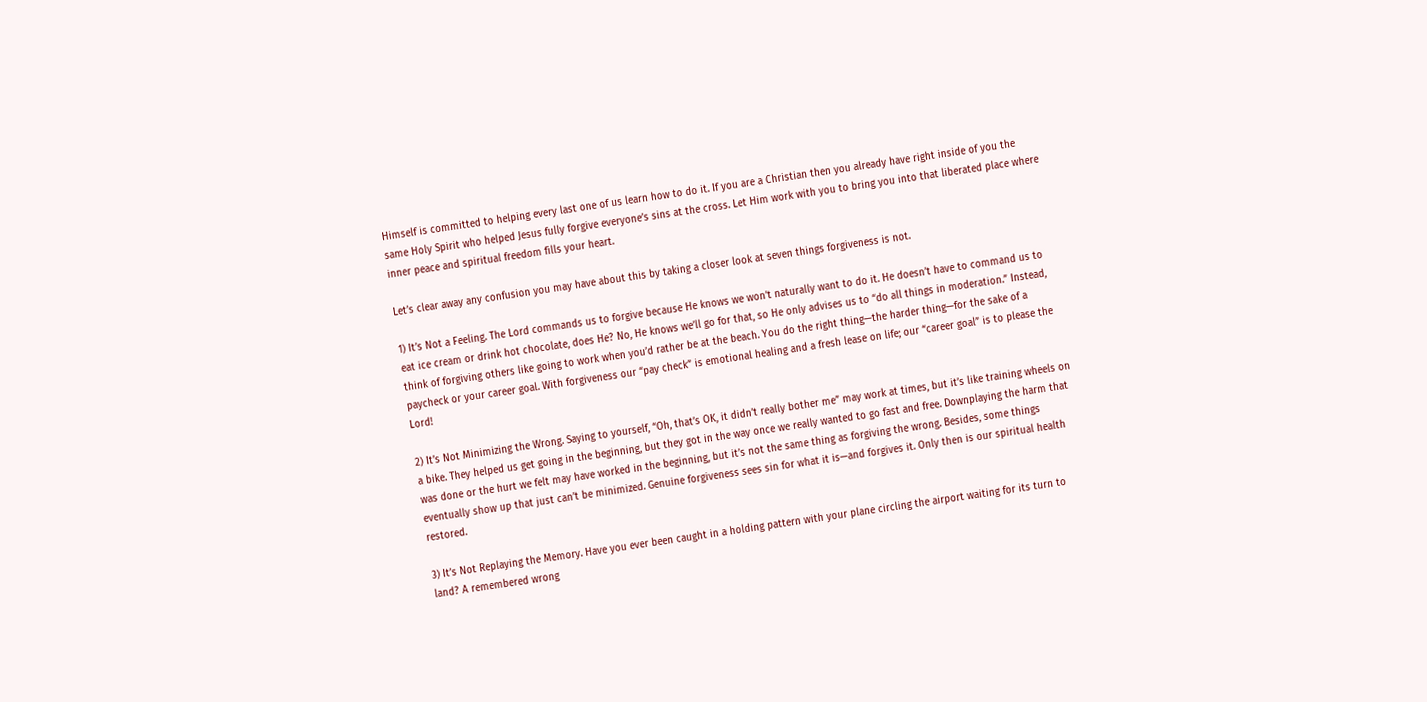Himself is committed to helping every last one of us learn how to do it. If you are a Christian then you already have right inside of you the same Holy Spirit who helped Jesus fully forgive everyone’s sins at the cross. Let Him work with you to bring you into that liberated place where inner peace and spiritual freedom fills your heart.

Let’s clear away any confusion you may have about this by taking a closer look at seven things forgiveness is not.

1) It’s Not a Feeling. The Lord commands us to forgive because He knows we won’t naturally want to do it. He doesn’t have to command us to eat ice cream or drink hot chocolate, does He? No, He knows we’ll go for that, so He only advises us to “do all things in moderation.” Instead, think of forgiving others like going to work when you’d rather be at the beach. You do the right thing—the harder thing—for the sake of a paycheck or your career goal. With forgiveness our “pay check” is emotional healing and a fresh lease on life; our “career goal” is to please the Lord!

2) It’s Not Minimizing the Wrong. Saying to yourself, “Oh, that’s OK, it didn’t really bother me” may work at times, but it’s like training wheels on a bike. They helped us get going in the beginning, but they got in the way once we really wanted to go fast and free. Downplaying the harm that was done or the hurt we felt may have worked in the beginning, but it’s not the same thing as forgiving the wrong. Besides, some things eventually show up that just can’t be minimized. Genuine forgiveness sees sin for what it is—and forgives it. Only then is our spiritual health restored.

3) It’s Not Replaying the Memory. Have you ever been caught in a holding pattern with your plane circling the airport waiting for its turn to land? A remembered wrong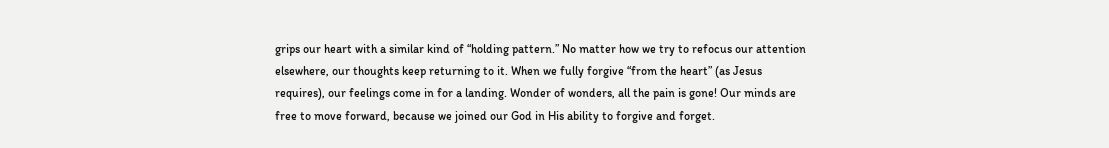grips our heart with a similar kind of “holding pattern.” No matter how we try to refocus our attention elsewhere, our thoughts keep returning to it. When we fully forgive “from the heart” (as Jesus requires), our feelings come in for a landing. Wonder of wonders, all the pain is gone! Our minds are free to move forward, because we joined our God in His ability to forgive and forget.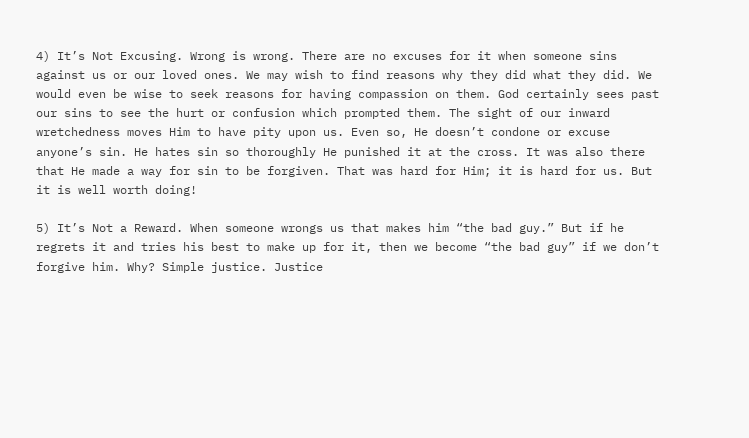4) It’s Not Excusing. Wrong is wrong. There are no excuses for it when someone sins against us or our loved ones. We may wish to find reasons why they did what they did. We would even be wise to seek reasons for having compassion on them. God certainly sees past our sins to see the hurt or confusion which prompted them. The sight of our inward wretchedness moves Him to have pity upon us. Even so, He doesn’t condone or excuse anyone’s sin. He hates sin so thoroughly He punished it at the cross. It was also there that He made a way for sin to be forgiven. That was hard for Him; it is hard for us. But it is well worth doing!

5) It’s Not a Reward. When someone wrongs us that makes him “the bad guy.” But if he regrets it and tries his best to make up for it, then we become “the bad guy” if we don’t forgive him. Why? Simple justice. Justice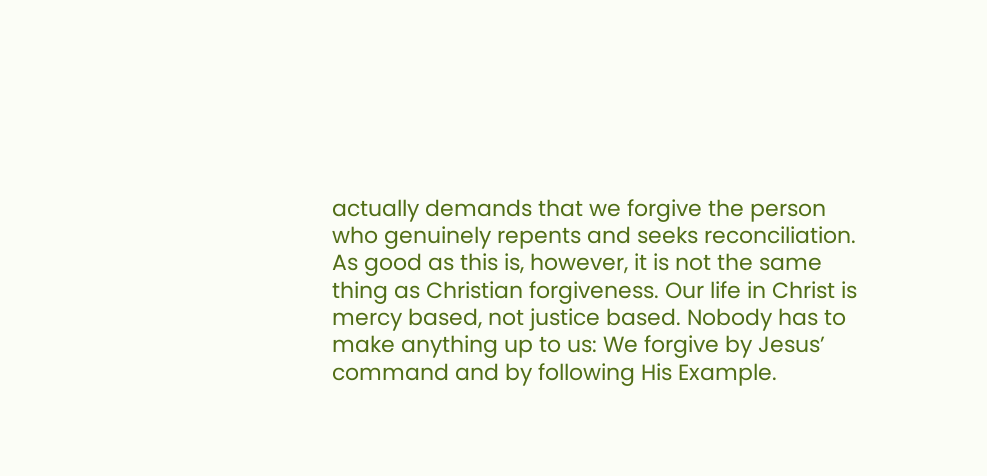actually demands that we forgive the person who genuinely repents and seeks reconciliation. As good as this is, however, it is not the same thing as Christian forgiveness. Our life in Christ is mercy based, not justice based. Nobody has to make anything up to us: We forgive by Jesus’ command and by following His Example.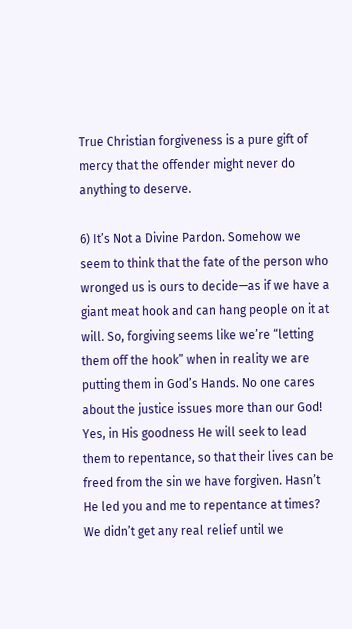True Christian forgiveness is a pure gift of mercy that the offender might never do anything to deserve.

6) It’s Not a Divine Pardon. Somehow we seem to think that the fate of the person who wronged us is ours to decide—as if we have a giant meat hook and can hang people on it at will. So, forgiving seems like we’re “letting them off the hook” when in reality we are putting them in God’s Hands. No one cares about the justice issues more than our God! Yes, in His goodness He will seek to lead them to repentance, so that their lives can be freed from the sin we have forgiven. Hasn’t He led you and me to repentance at times? We didn’t get any real relief until we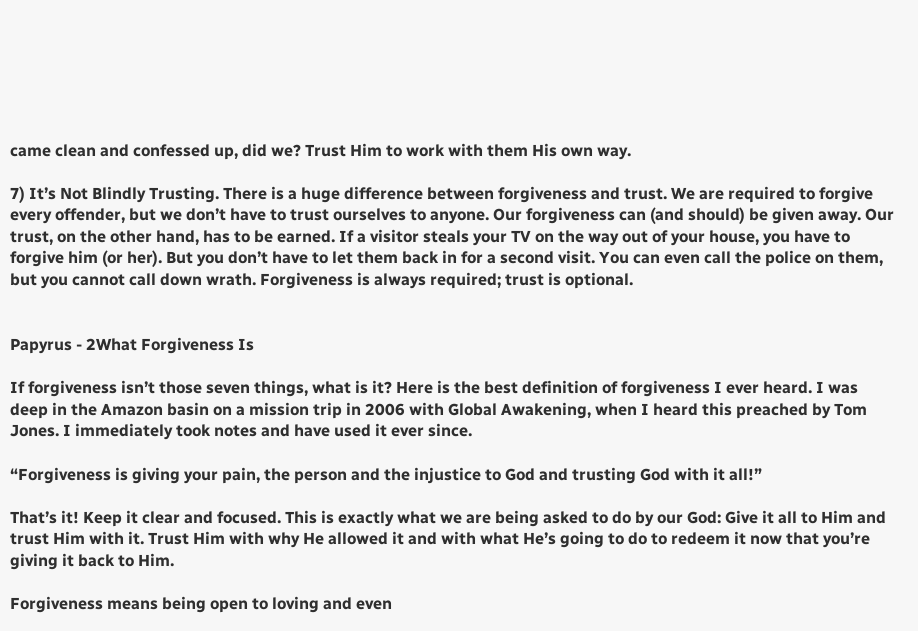came clean and confessed up, did we? Trust Him to work with them His own way.

7) It’s Not Blindly Trusting. There is a huge difference between forgiveness and trust. We are required to forgive every offender, but we don’t have to trust ourselves to anyone. Our forgiveness can (and should) be given away. Our trust, on the other hand, has to be earned. If a visitor steals your TV on the way out of your house, you have to forgive him (or her). But you don’t have to let them back in for a second visit. You can even call the police on them, but you cannot call down wrath. Forgiveness is always required; trust is optional.


Papyrus - 2What Forgiveness Is

If forgiveness isn’t those seven things, what is it? Here is the best definition of forgiveness I ever heard. I was deep in the Amazon basin on a mission trip in 2006 with Global Awakening, when I heard this preached by Tom Jones. I immediately took notes and have used it ever since.

“Forgiveness is giving your pain, the person and the injustice to God and trusting God with it all!”

That’s it! Keep it clear and focused. This is exactly what we are being asked to do by our God: Give it all to Him and trust Him with it. Trust Him with why He allowed it and with what He’s going to do to redeem it now that you’re giving it back to Him.

Forgiveness means being open to loving and even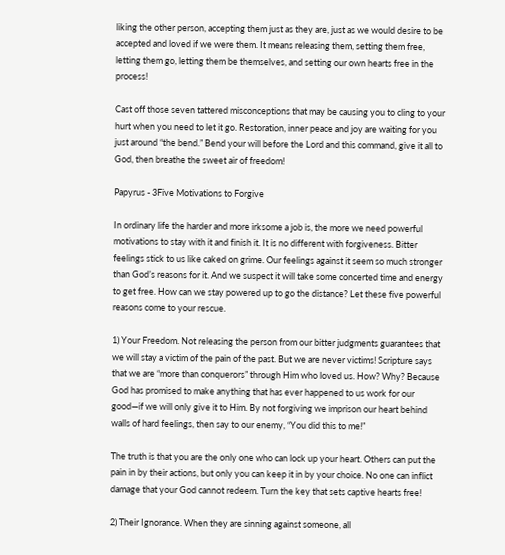liking the other person, accepting them just as they are, just as we would desire to be accepted and loved if we were them. It means releasing them, setting them free, letting them go, letting them be themselves, and setting our own hearts free in the process!

Cast off those seven tattered misconceptions that may be causing you to cling to your hurt when you need to let it go. Restoration, inner peace and joy are waiting for you just around “the bend.” Bend your will before the Lord and this command, give it all to God, then breathe the sweet air of freedom!

Papyrus - 3Five Motivations to Forgive

In ordinary life the harder and more irksome a job is, the more we need powerful motivations to stay with it and finish it. It is no different with forgiveness. Bitter feelings stick to us like caked on grime. Our feelings against it seem so much stronger than God’s reasons for it. And we suspect it will take some concerted time and energy to get free. How can we stay powered up to go the distance? Let these five powerful reasons come to your rescue.

1) Your Freedom. Not releasing the person from our bitter judgments guarantees that we will stay a victim of the pain of the past. But we are never victims! Scripture says that we are “more than conquerors” through Him who loved us. How? Why? Because God has promised to make anything that has ever happened to us work for our good—if we will only give it to Him. By not forgiving we imprison our heart behind walls of hard feelings, then say to our enemy, “You did this to me!”

The truth is that you are the only one who can lock up your heart. Others can put the pain in by their actions, but only you can keep it in by your choice. No one can inflict damage that your God cannot redeem. Turn the key that sets captive hearts free!

2) Their Ignorance. When they are sinning against someone, all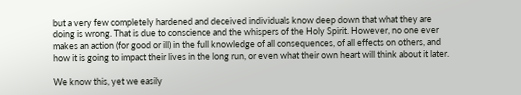but a very few completely hardened and deceived individuals know deep down that what they are doing is wrong. That is due to conscience and the whispers of the Holy Spirit. However, no one ever makes an action (for good or ill) in the full knowledge of all consequences, of all effects on others, and how it is going to impact their lives in the long run, or even what their own heart will think about it later.

We know this, yet we easily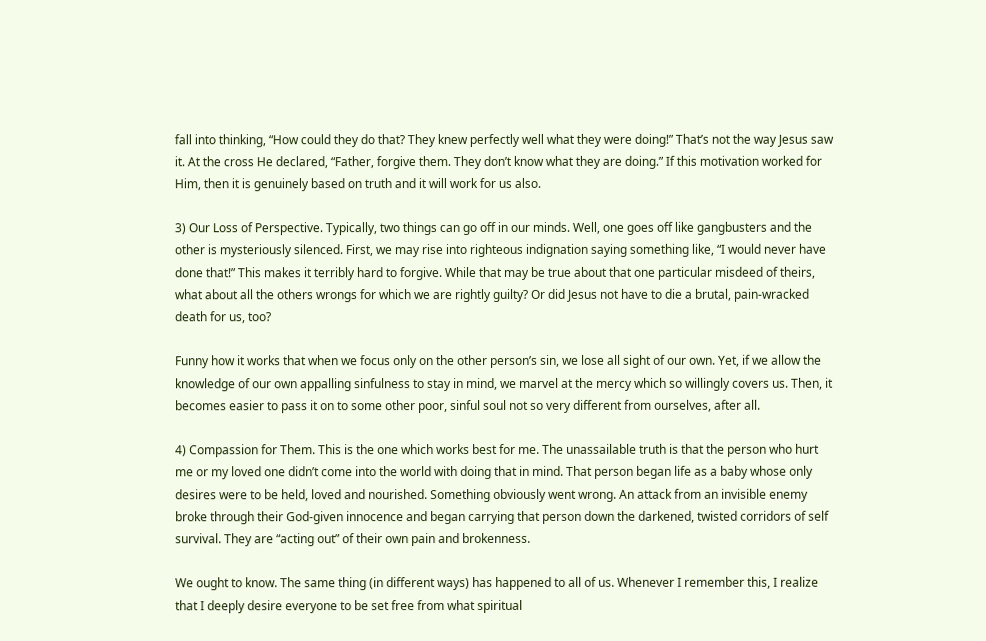fall into thinking, “How could they do that? They knew perfectly well what they were doing!” That’s not the way Jesus saw it. At the cross He declared, “Father, forgive them. They don’t know what they are doing.” If this motivation worked for Him, then it is genuinely based on truth and it will work for us also.

3) Our Loss of Perspective. Typically, two things can go off in our minds. Well, one goes off like gangbusters and the other is mysteriously silenced. First, we may rise into righteous indignation saying something like, “I would never have done that!” This makes it terribly hard to forgive. While that may be true about that one particular misdeed of theirs, what about all the others wrongs for which we are rightly guilty? Or did Jesus not have to die a brutal, pain-wracked death for us, too?

Funny how it works that when we focus only on the other person’s sin, we lose all sight of our own. Yet, if we allow the knowledge of our own appalling sinfulness to stay in mind, we marvel at the mercy which so willingly covers us. Then, it becomes easier to pass it on to some other poor, sinful soul not so very different from ourselves, after all.

4) Compassion for Them. This is the one which works best for me. The unassailable truth is that the person who hurt me or my loved one didn’t come into the world with doing that in mind. That person began life as a baby whose only desires were to be held, loved and nourished. Something obviously went wrong. An attack from an invisible enemy broke through their God-given innocence and began carrying that person down the darkened, twisted corridors of self survival. They are “acting out” of their own pain and brokenness.

We ought to know. The same thing (in different ways) has happened to all of us. Whenever I remember this, I realize that I deeply desire everyone to be set free from what spiritual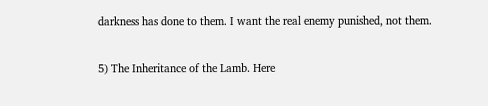darkness has done to them. I want the real enemy punished, not them.

5) The Inheritance of the Lamb. Here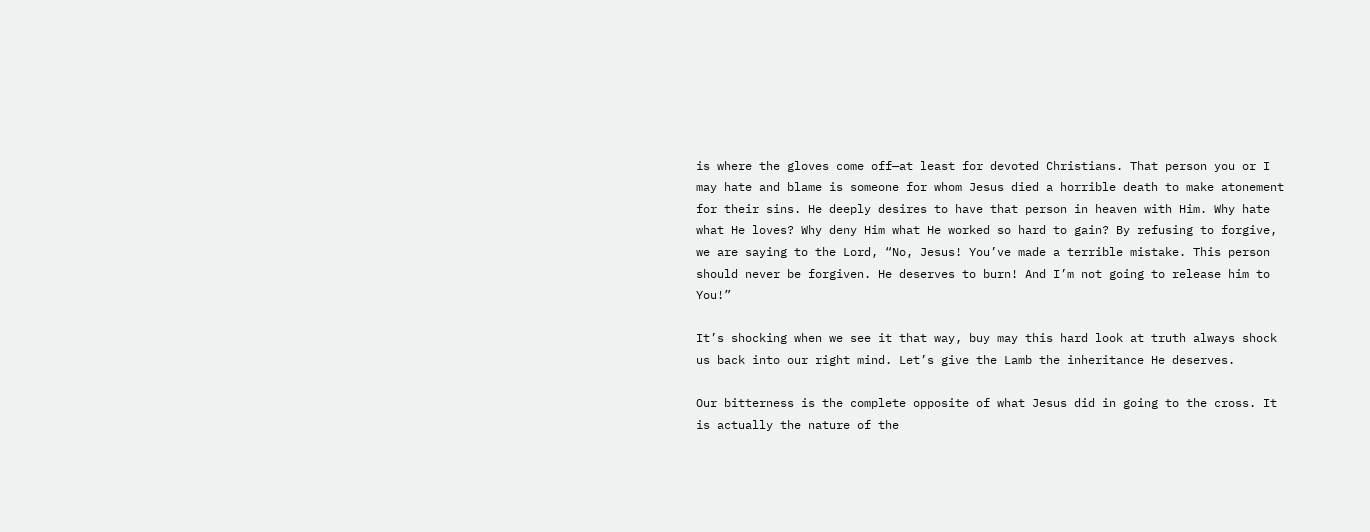is where the gloves come off—at least for devoted Christians. That person you or I may hate and blame is someone for whom Jesus died a horrible death to make atonement for their sins. He deeply desires to have that person in heaven with Him. Why hate what He loves? Why deny Him what He worked so hard to gain? By refusing to forgive, we are saying to the Lord, “No, Jesus! You’ve made a terrible mistake. This person should never be forgiven. He deserves to burn! And I’m not going to release him to You!”

It’s shocking when we see it that way, buy may this hard look at truth always shock us back into our right mind. Let’s give the Lamb the inheritance He deserves.

Our bitterness is the complete opposite of what Jesus did in going to the cross. It is actually the nature of the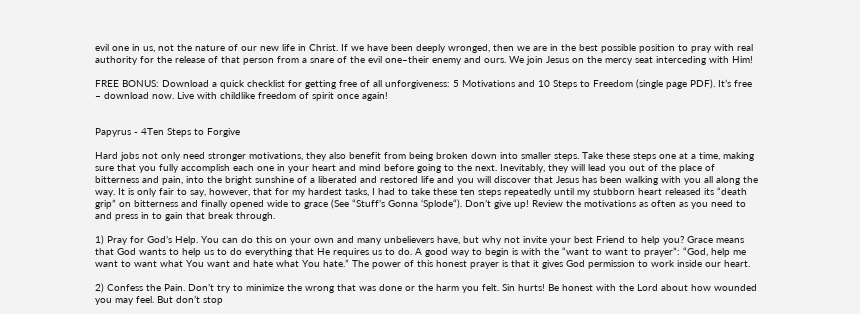evil one in us, not the nature of our new life in Christ. If we have been deeply wronged, then we are in the best possible position to pray with real authority for the release of that person from a snare of the evil one–their enemy and ours. We join Jesus on the mercy seat interceding with Him!

FREE BONUS: Download a quick checklist for getting free of all unforgiveness: 5 Motivations and 10 Steps to Freedom (single page PDF). It’s free – download now. Live with childlike freedom of spirit once again!


Papyrus - 4Ten Steps to Forgive

Hard jobs not only need stronger motivations, they also benefit from being broken down into smaller steps. Take these steps one at a time, making sure that you fully accomplish each one in your heart and mind before going to the next. Inevitably, they will lead you out of the place of bitterness and pain, into the bright sunshine of a liberated and restored life and you will discover that Jesus has been walking with you all along the way. It is only fair to say, however, that for my hardest tasks, I had to take these ten steps repeatedly until my stubborn heart released its “death grip” on bitterness and finally opened wide to grace (See “Stuff’s Gonna ‘Splode“). Don’t give up! Review the motivations as often as you need to and press in to gain that break through.

1) Pray for God’s Help. You can do this on your own and many unbelievers have, but why not invite your best Friend to help you? Grace means that God wants to help us to do everything that He requires us to do. A good way to begin is with the “want to want to prayer”: “God, help me want to want what You want and hate what You hate.” The power of this honest prayer is that it gives God permission to work inside our heart.

2) Confess the Pain. Don’t try to minimize the wrong that was done or the harm you felt. Sin hurts! Be honest with the Lord about how wounded you may feel. But don’t stop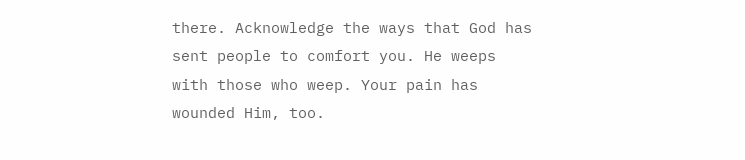there. Acknowledge the ways that God has sent people to comfort you. He weeps with those who weep. Your pain has wounded Him, too.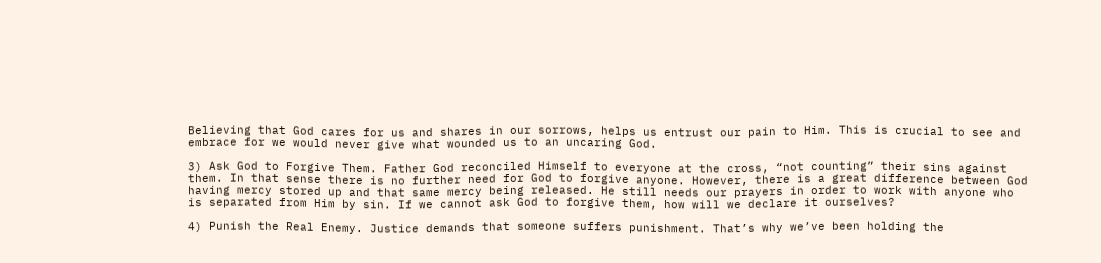Believing that God cares for us and shares in our sorrows, helps us entrust our pain to Him. This is crucial to see and embrace for we would never give what wounded us to an uncaring God.

3) Ask God to Forgive Them. Father God reconciled Himself to everyone at the cross, “not counting” their sins against them. In that sense there is no further need for God to forgive anyone. However, there is a great difference between God having mercy stored up and that same mercy being released. He still needs our prayers in order to work with anyone who is separated from Him by sin. If we cannot ask God to forgive them, how will we declare it ourselves?

4) Punish the Real Enemy. Justice demands that someone suffers punishment. That’s why we’ve been holding the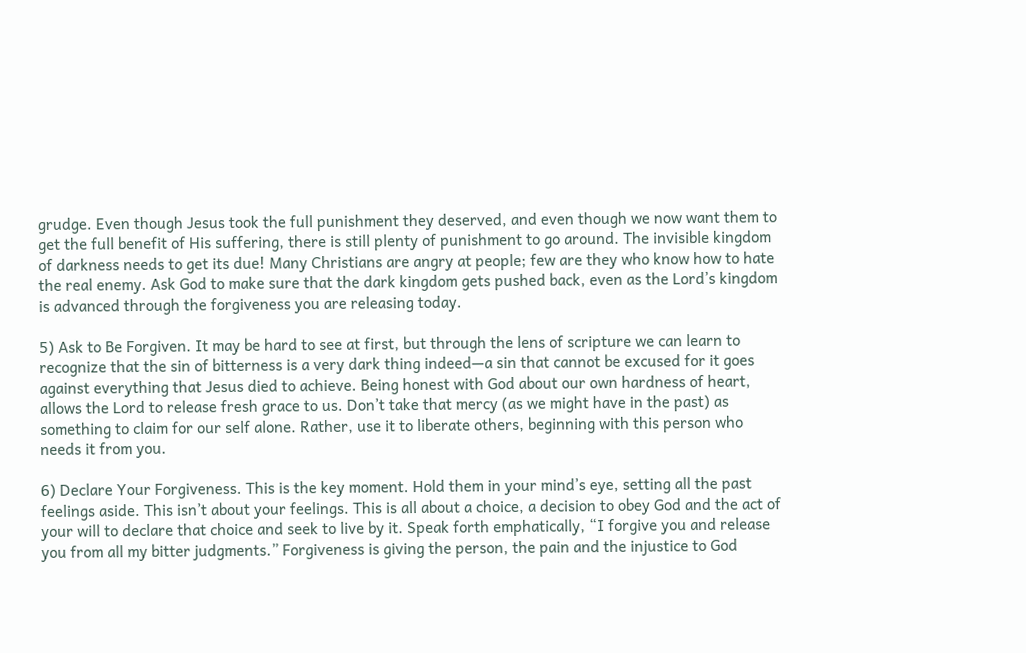grudge. Even though Jesus took the full punishment they deserved, and even though we now want them to get the full benefit of His suffering, there is still plenty of punishment to go around. The invisible kingdom of darkness needs to get its due! Many Christians are angry at people; few are they who know how to hate the real enemy. Ask God to make sure that the dark kingdom gets pushed back, even as the Lord’s kingdom is advanced through the forgiveness you are releasing today.

5) Ask to Be Forgiven. It may be hard to see at first, but through the lens of scripture we can learn to recognize that the sin of bitterness is a very dark thing indeed—a sin that cannot be excused for it goes against everything that Jesus died to achieve. Being honest with God about our own hardness of heart, allows the Lord to release fresh grace to us. Don’t take that mercy (as we might have in the past) as something to claim for our self alone. Rather, use it to liberate others, beginning with this person who needs it from you.

6) Declare Your Forgiveness. This is the key moment. Hold them in your mind’s eye, setting all the past feelings aside. This isn’t about your feelings. This is all about a choice, a decision to obey God and the act of your will to declare that choice and seek to live by it. Speak forth emphatically, “I forgive you and release you from all my bitter judgments.” Forgiveness is giving the person, the pain and the injustice to God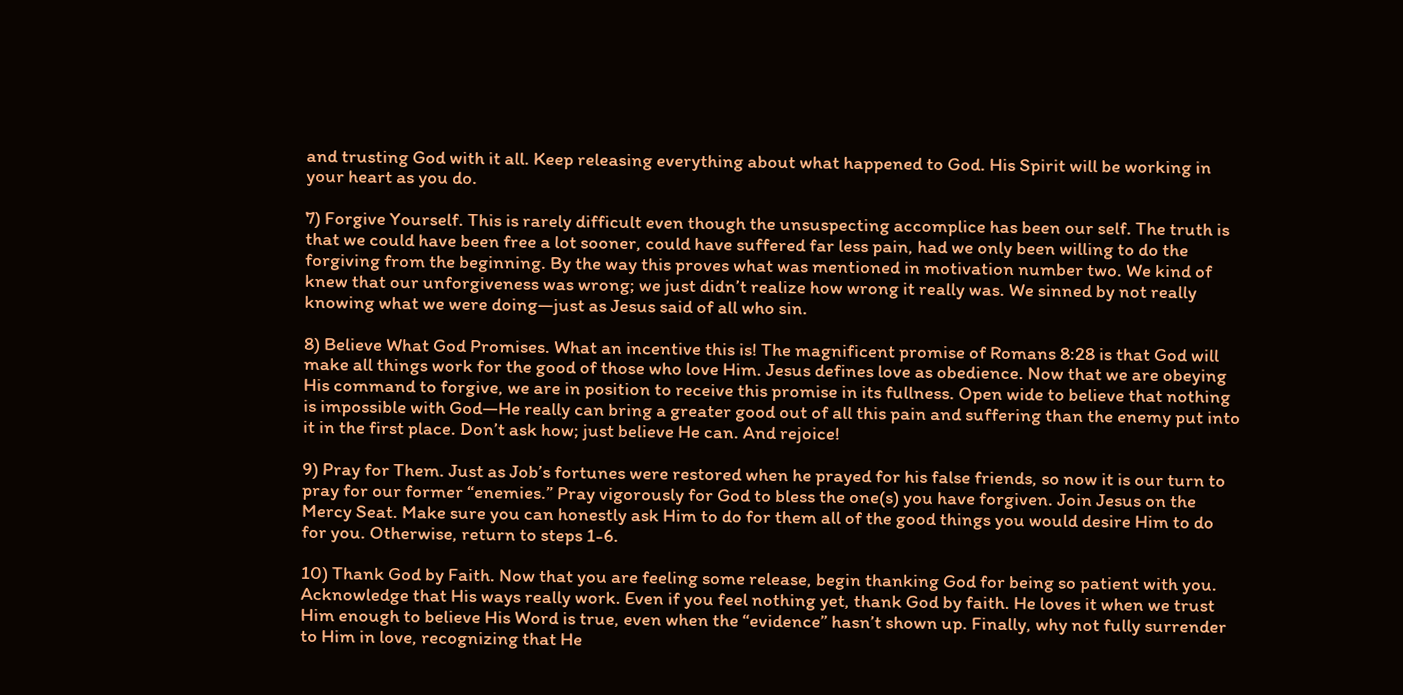and trusting God with it all. Keep releasing everything about what happened to God. His Spirit will be working in your heart as you do.

7) Forgive Yourself. This is rarely difficult even though the unsuspecting accomplice has been our self. The truth is that we could have been free a lot sooner, could have suffered far less pain, had we only been willing to do the forgiving from the beginning. By the way this proves what was mentioned in motivation number two. We kind of knew that our unforgiveness was wrong; we just didn’t realize how wrong it really was. We sinned by not really knowing what we were doing—just as Jesus said of all who sin.

8) Believe What God Promises. What an incentive this is! The magnificent promise of Romans 8:28 is that God will make all things work for the good of those who love Him. Jesus defines love as obedience. Now that we are obeying His command to forgive, we are in position to receive this promise in its fullness. Open wide to believe that nothing is impossible with God—He really can bring a greater good out of all this pain and suffering than the enemy put into it in the first place. Don’t ask how; just believe He can. And rejoice!

9) Pray for Them. Just as Job’s fortunes were restored when he prayed for his false friends, so now it is our turn to pray for our former “enemies.” Pray vigorously for God to bless the one(s) you have forgiven. Join Jesus on the Mercy Seat. Make sure you can honestly ask Him to do for them all of the good things you would desire Him to do for you. Otherwise, return to steps 1-6.

10) Thank God by Faith. Now that you are feeling some release, begin thanking God for being so patient with you. Acknowledge that His ways really work. Even if you feel nothing yet, thank God by faith. He loves it when we trust Him enough to believe His Word is true, even when the “evidence” hasn’t shown up. Finally, why not fully surrender to Him in love, recognizing that He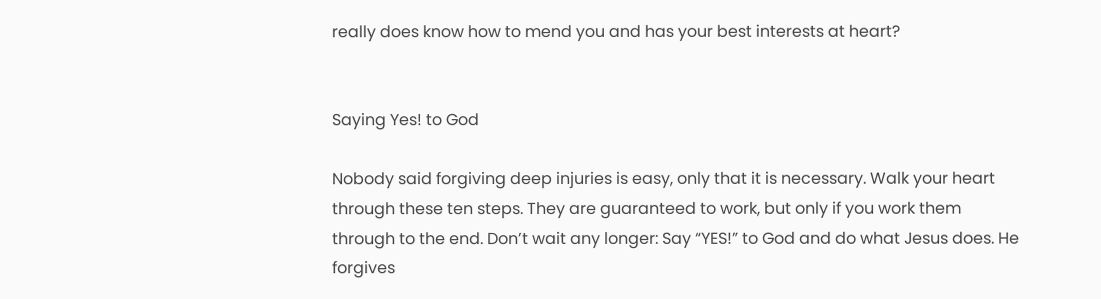really does know how to mend you and has your best interests at heart?


Saying Yes! to God

Nobody said forgiving deep injuries is easy, only that it is necessary. Walk your heart through these ten steps. They are guaranteed to work, but only if you work them through to the end. Don’t wait any longer: Say “YES!” to God and do what Jesus does. He forgives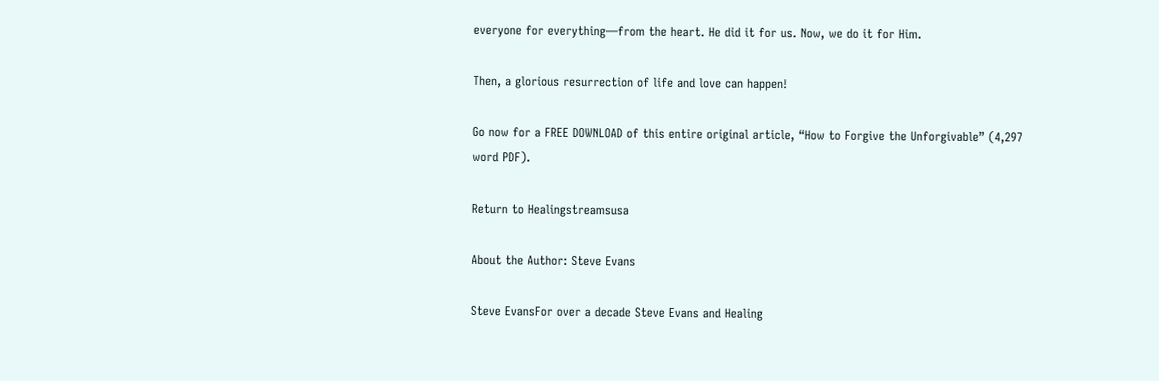everyone for everything—from the heart. He did it for us. Now, we do it for Him.

Then, a glorious resurrection of life and love can happen!

Go now for a FREE DOWNLOAD of this entire original article, “How to Forgive the Unforgivable” (4,297 word PDF).

Return to Healingstreamsusa

About the Author: Steve Evans

Steve EvansFor over a decade Steve Evans and Healing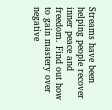Streams have been helping people recover inner peace and freedom. Find out how to gain mastery over negative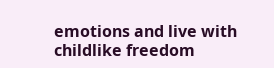emotions and live with childlike freedom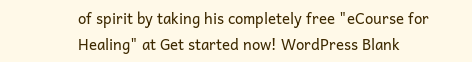of spirit by taking his completely free "eCourse for Healing" at Get started now! WordPress Blank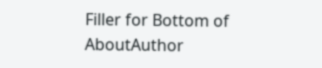Filler for Bottom of AboutAuthor